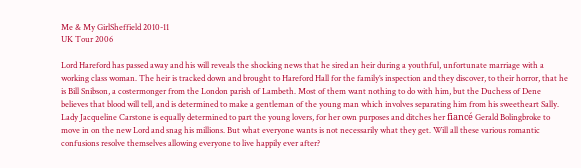Me & My GirlSheffield 2010-11
UK Tour 2006

Lord Hareford has passed away and his will reveals the shocking news that he sired an heir during a youthful, unfortunate marriage with a working class woman. The heir is tracked down and brought to Hareford Hall for the family’s inspection and they discover, to their horror, that he is Bill Snibson, a costermonger from the London parish of Lambeth. Most of them want nothing to do with him, but the Duchess of Dene believes that blood will tell, and is determined to make a gentleman of the young man which involves separating him from his sweetheart Sally. Lady Jacqueline Carstone is equally determined to part the young lovers, for her own purposes and ditches her fiancé Gerald Bolingbroke to move in on the new Lord and snag his millions. But what everyone wants is not necessarily what they get. Will all these various romantic confusions resolve themselves allowing everyone to live happily ever after?